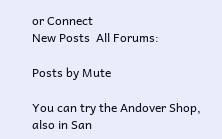or Connect
New Posts  All Forums:

Posts by Mute

You can try the Andover Shop, also in San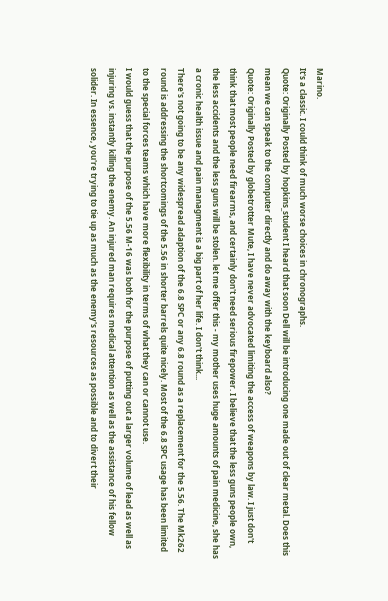Marino.
It's a classic. I could think of much worse choices in chronographs.
Quote: Originally Posted by hopkins_student I heard that soon Dell will be introducing one made out of clear metal. Does this mean we can speak to the computer directly and do away with the keyboard also?
Quote: Originally Posted by globetrotter Mute, I have never advocated limiting the access of weapons by law. I just don't think that most people need firearms, and certainly don't need serious firepower. I believe that the less guns people own, the less accidents and the less guns will be stolen. let me offer this - my mother uses huge amounts of pain medicine, she has a cronic health issue and pain managment is a big part of her life. I don't think...
There's not going to be any widespread adaption of the 6.8 SPC or any 6.8 round as a replacement for the 5.56. The Mk262 round is addressing the shortcomings of the 5.56 in shorter barrels quite nicely. Most of the 6.8 SPC usage has been limited to the special forces teams which have more flexibility in terms of what they can or cannot use.
I would guess that the purpose of the 5.56 M-16 was both for the purpose of putting out a larger volume of lead as well as injuring vs. instantly killing the enemy. An injured man requires medical attention as well as the assistance of his fellow solider. In essence, you're trying to tie up as much as the enemy's resources as possible and to divert their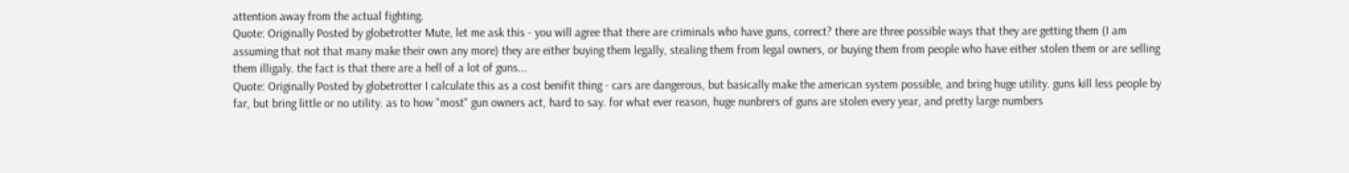attention away from the actual fighting.
Quote: Originally Posted by globetrotter Mute, let me ask this - you will agree that there are criminals who have guns, correct? there are three possible ways that they are getting them (I am assuming that not that many make their own any more) they are either buying them legally, stealing them from legal owners, or buying them from people who have either stolen them or are selling them illigaly. the fact is that there are a hell of a lot of guns...
Quote: Originally Posted by globetrotter I calculate this as a cost benifit thing - cars are dangerous, but basically make the american system possible, and bring huge utility. guns kill less people by far, but bring little or no utility. as to how "most" gun owners act, hard to say. for what ever reason, huge nunbrers of guns are stolen every year, and pretty large numbers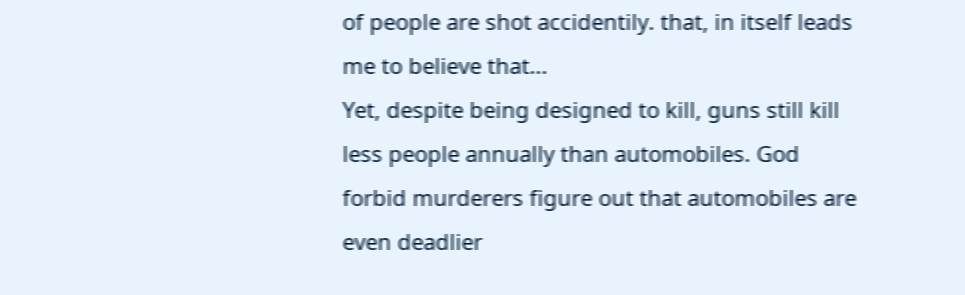of people are shot accidentily. that, in itself leads me to believe that...
Yet, despite being designed to kill, guns still kill less people annually than automobiles. God forbid murderers figure out that automobiles are even deadlier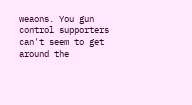weaons. You gun control supporters can't seem to get around the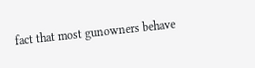fact that most gunowners behave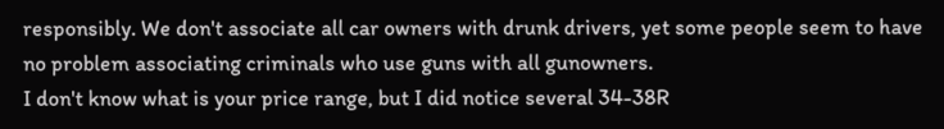responsibly. We don't associate all car owners with drunk drivers, yet some people seem to have no problem associating criminals who use guns with all gunowners.
I don't know what is your price range, but I did notice several 34-38R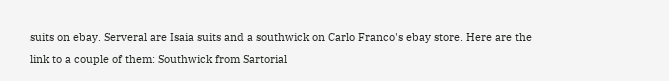suits on ebay. Serveral are Isaia suits and a southwick on Carlo Franco's ebay store. Here are the link to a couple of them: Southwick from Sartorial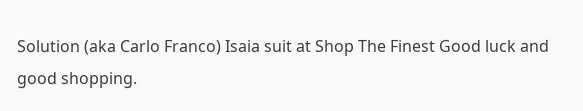Solution (aka Carlo Franco) Isaia suit at Shop The Finest Good luck and good shopping.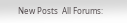New Posts  All Forums: